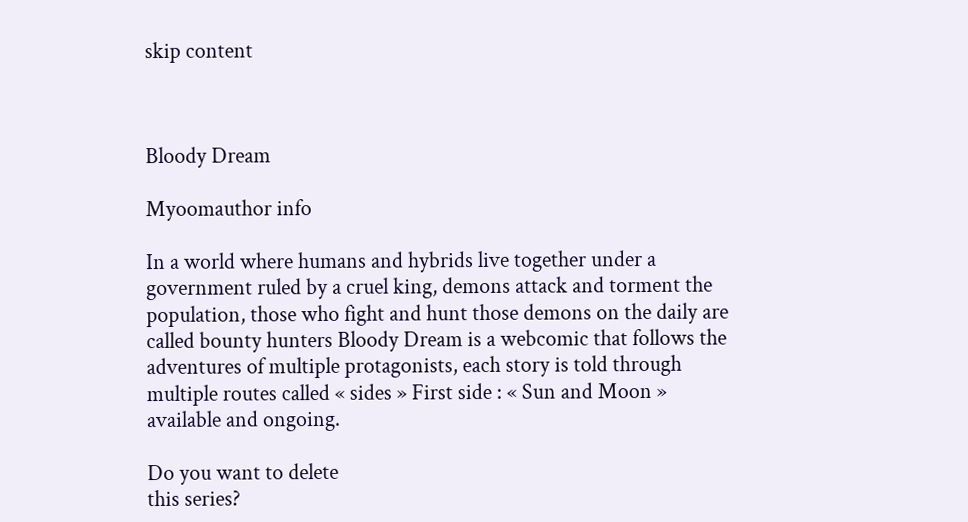skip content



Bloody Dream

Myoomauthor info

In a world where humans and hybrids live together under a government ruled by a cruel king, demons attack and torment the population, those who fight and hunt those demons on the daily are called bounty hunters Bloody Dream is a webcomic that follows the adventures of multiple protagonists, each story is told through multiple routes called « sides » First side : « Sun and Moon » available and ongoing.

Do you want to delete
this series?